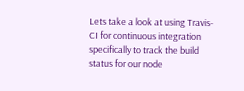Lets take a look at using Travis-CI for continuous integration specifically to track the build status for our node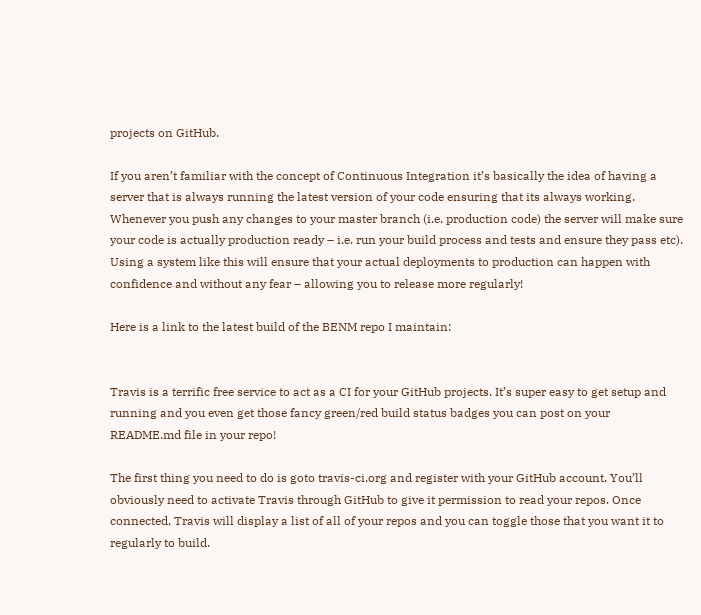projects on GitHub.

If you aren’t familiar with the concept of Continuous Integration it’s basically the idea of having a server that is always running the latest version of your code ensuring that its always working. Whenever you push any changes to your master branch (i.e. production code) the server will make sure your code is actually production ready – i.e. run your build process and tests and ensure they pass etc). Using a system like this will ensure that your actual deployments to production can happen with confidence and without any fear – allowing you to release more regularly!

Here is a link to the latest build of the BENM repo I maintain:


Travis is a terrific free service to act as a CI for your GitHub projects. It’s super easy to get setup and running and you even get those fancy green/red build status badges you can post on your README.md file in your repo!

The first thing you need to do is goto travis-ci.org and register with your GitHub account. You’ll obviously need to activate Travis through GitHub to give it permission to read your repos. Once connected, Travis will display a list of all of your repos and you can toggle those that you want it to regularly to build.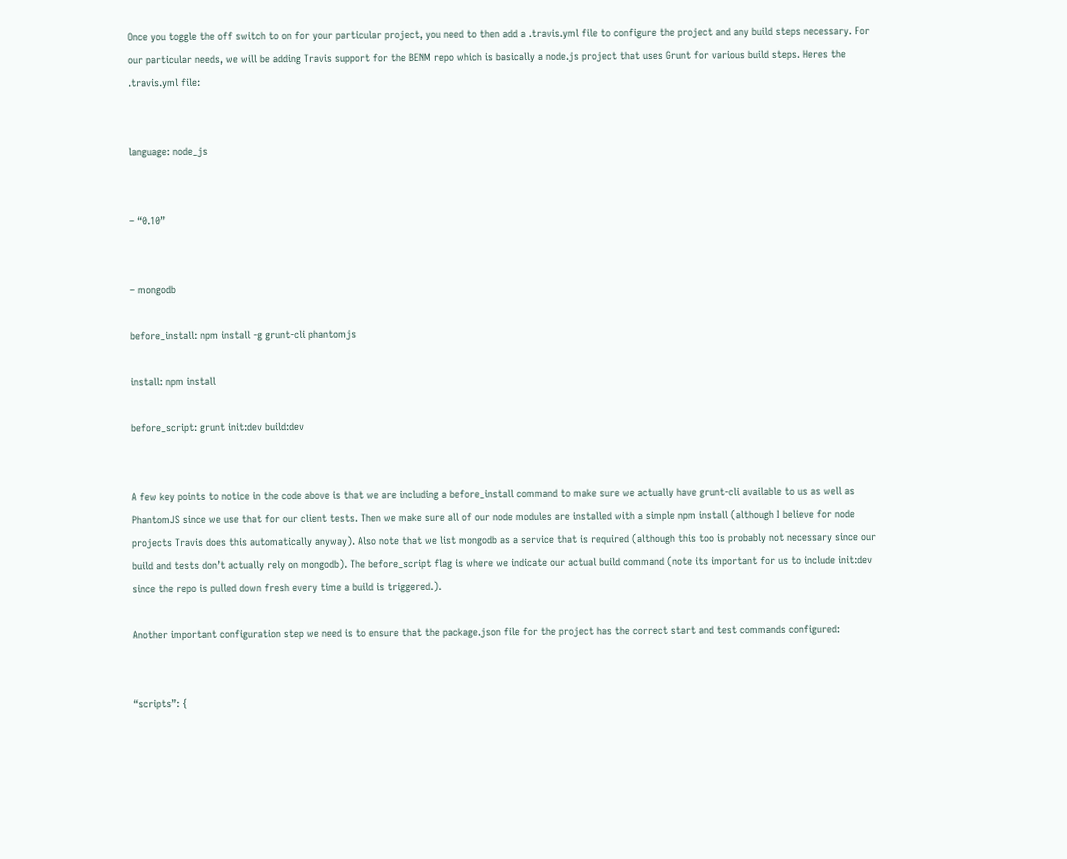Once you toggle the off switch to on for your particular project, you need to then add a .travis.yml file to configure the project and any build steps necessary. For our particular needs, we will be adding Travis support for the BENM repo which is basically a node.js project that uses Grunt for various build steps. Heres the .travis.yml file:


language: node_js


– “0.10”


– mongodb

before_install: npm install -g grunt-cli phantomjs

install: npm install

before_script: grunt init:dev build:dev


A few key points to notice in the code above is that we are including a before_install command to make sure we actually have grunt-cli available to us as well as PhantomJS since we use that for our client tests. Then we make sure all of our node modules are installed with a simple npm install (although I believe for node projects Travis does this automatically anyway). Also note that we list mongodb as a service that is required (although this too is probably not necessary since our build and tests don’t actually rely on mongodb). The before_script flag is where we indicate our actual build command (note its important for us to include init:dev since the repo is pulled down fresh every time a build is triggered.).

Another important configuration step we need is to ensure that the package.json file for the project has the correct start and test commands configured:


“scripts”: {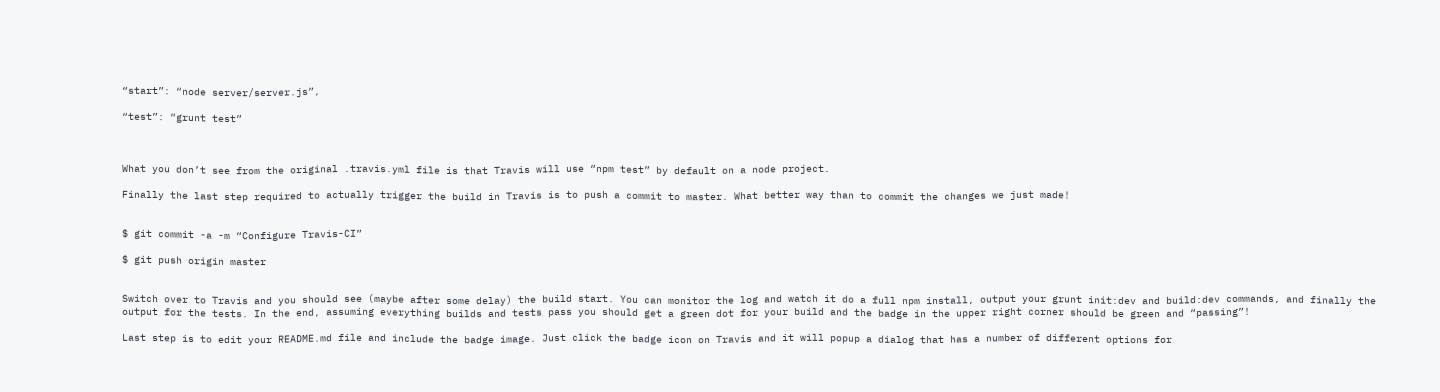“start”: “node server/server.js”,

“test”: “grunt test”



What you don’t see from the original .travis.yml file is that Travis will use “npm test” by default on a node project.

Finally the last step required to actually trigger the build in Travis is to push a commit to master. What better way than to commit the changes we just made!


$ git commit -a -m “Configure Travis-CI”

$ git push origin master


Switch over to Travis and you should see (maybe after some delay) the build start. You can monitor the log and watch it do a full npm install, output your grunt init:dev and build:dev commands, and finally the output for the tests. In the end, assuming everything builds and tests pass you should get a green dot for your build and the badge in the upper right corner should be green and “passing”!

Last step is to edit your README.md file and include the badge image. Just click the badge icon on Travis and it will popup a dialog that has a number of different options for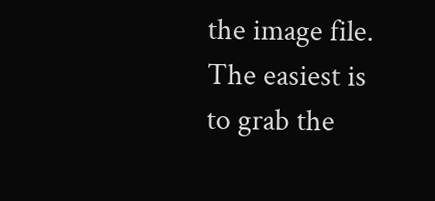the image file. The easiest is to grab the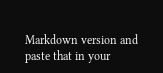Markdown version and paste that in your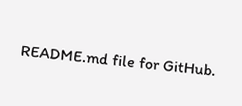README.md file for GitHub.